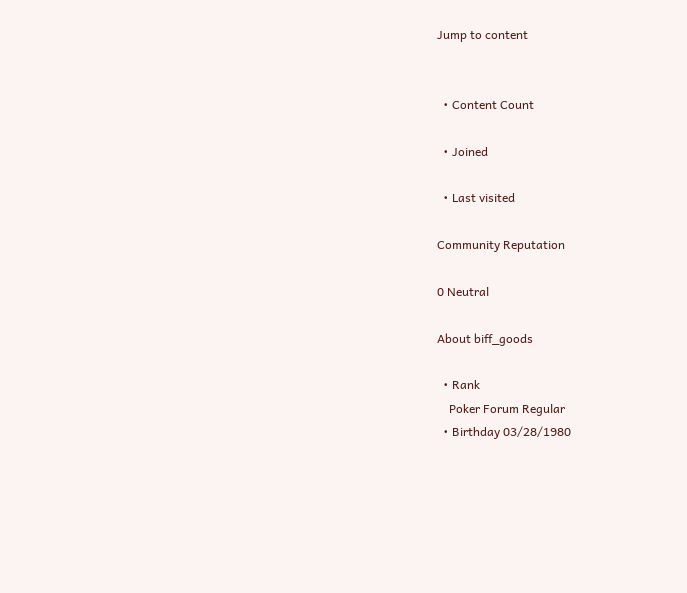Jump to content


  • Content Count

  • Joined

  • Last visited

Community Reputation

0 Neutral

About biff_goods

  • Rank
    Poker Forum Regular
  • Birthday 03/28/1980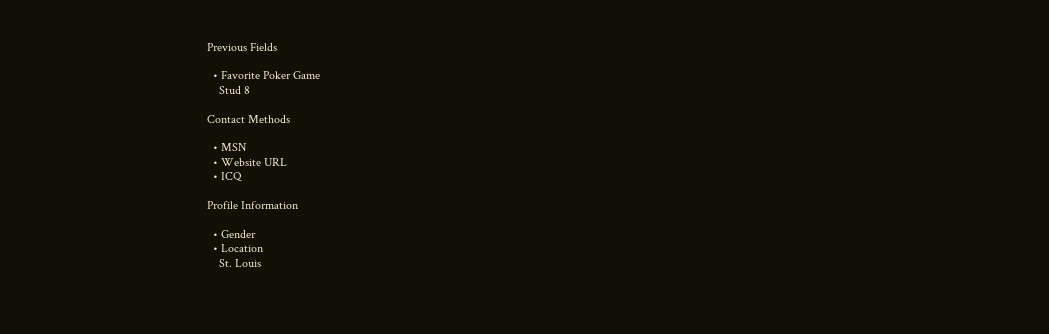Previous Fields

  • Favorite Poker Game
    Stud 8

Contact Methods

  • MSN
  • Website URL
  • ICQ

Profile Information

  • Gender
  • Location
    St. Louis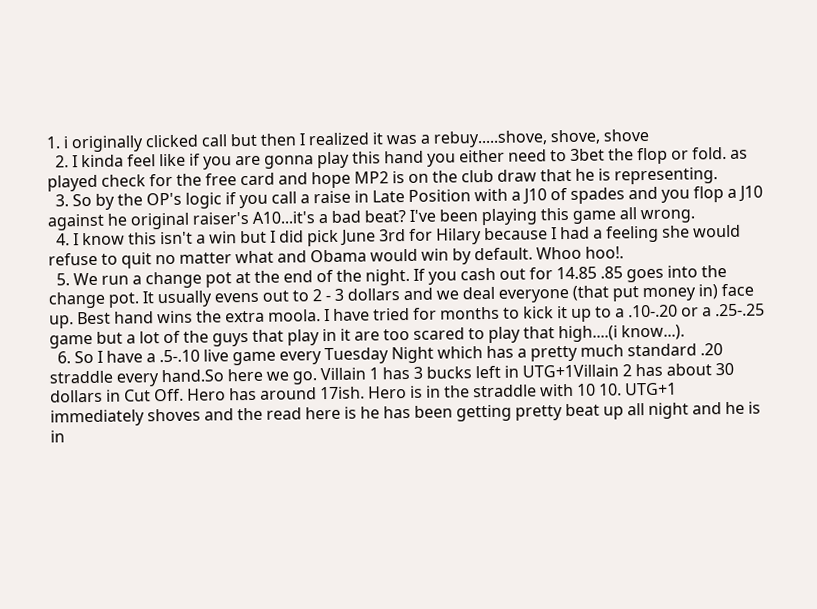1. i originally clicked call but then I realized it was a rebuy.....shove, shove, shove
  2. I kinda feel like if you are gonna play this hand you either need to 3bet the flop or fold. as played check for the free card and hope MP2 is on the club draw that he is representing.
  3. So by the OP's logic if you call a raise in Late Position with a J10 of spades and you flop a J10 against he original raiser's A10...it's a bad beat? I've been playing this game all wrong.
  4. I know this isn't a win but I did pick June 3rd for Hilary because I had a feeling she would refuse to quit no matter what and Obama would win by default. Whoo hoo!.
  5. We run a change pot at the end of the night. If you cash out for 14.85 .85 goes into the change pot. It usually evens out to 2 - 3 dollars and we deal everyone (that put money in) face up. Best hand wins the extra moola. I have tried for months to kick it up to a .10-.20 or a .25-.25 game but a lot of the guys that play in it are too scared to play that high....(i know...).
  6. So I have a .5-.10 live game every Tuesday Night which has a pretty much standard .20 straddle every hand.So here we go. Villain 1 has 3 bucks left in UTG+1Villain 2 has about 30 dollars in Cut Off. Hero has around 17ish. Hero is in the straddle with 10 10. UTG+1 immediately shoves and the read here is he has been getting pretty beat up all night and he is in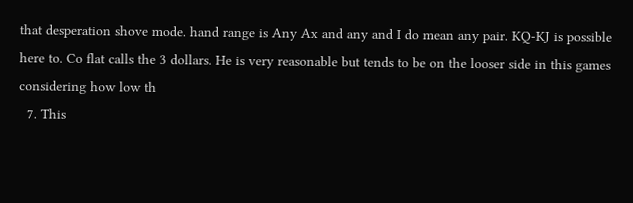that desperation shove mode. hand range is Any Ax and any and I do mean any pair. KQ-KJ is possible here to. Co flat calls the 3 dollars. He is very reasonable but tends to be on the looser side in this games considering how low th
  7. This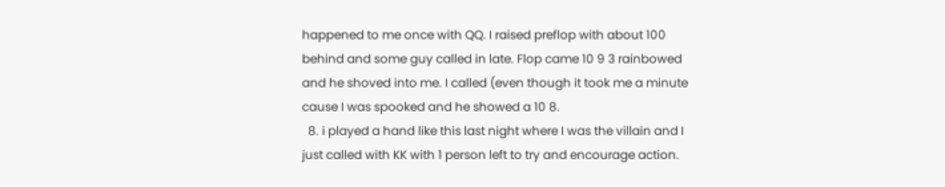happened to me once with QQ. I raised preflop with about 100 behind and some guy called in late. Flop came 10 9 3 rainbowed and he shoved into me. I called (even though it took me a minute cause I was spooked and he showed a 10 8.
  8. i played a hand like this last night where I was the villain and I just called with KK with 1 person left to try and encourage action.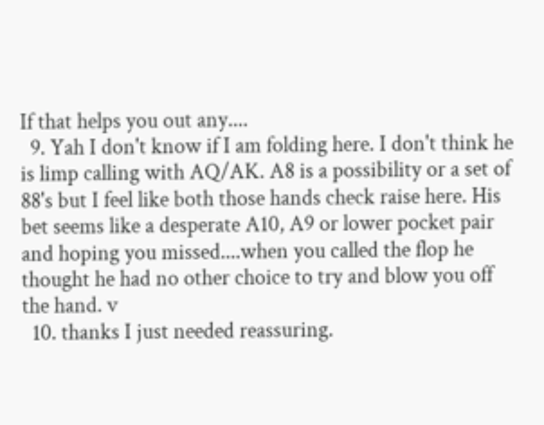If that helps you out any....
  9. Yah I don't know if I am folding here. I don't think he is limp calling with AQ/AK. A8 is a possibility or a set of 88's but I feel like both those hands check raise here. His bet seems like a desperate A10, A9 or lower pocket pair and hoping you missed....when you called the flop he thought he had no other choice to try and blow you off the hand. v
  10. thanks I just needed reassuring.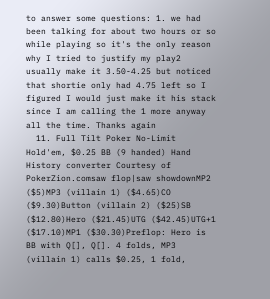to answer some questions: 1. we had been talking for about two hours or so while playing so it's the only reason why I tried to justify my play2 usually make it 3.50-4.25 but noticed that shortie only had 4.75 left so I figured I would just make it his stack since I am calling the 1 more anyway all the time. Thanks again
  11. Full Tilt Poker No-Limit Hold'em, $0.25 BB (9 handed) Hand History converter Courtesy of PokerZion.comsaw flop|saw showdownMP2 ($5)MP3 (villain 1) ($4.65)CO ($9.30)Button (villain 2) ($25)SB ($12.80)Hero ($21.45)UTG ($42.45)UTG+1 ($17.10)MP1 ($30.30)Preflop: Hero is BB with Q[], Q[]. 4 folds, MP3 (villain 1) calls $0.25, 1 fold,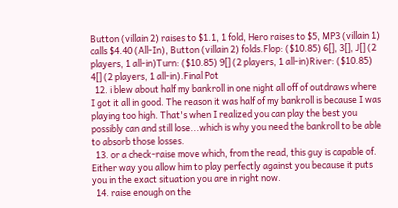Button (villain 2) raises to $1.1, 1 fold, Hero raises to $5, MP3 (villain 1) calls $4.40 (All-In), Button (villain 2) folds.Flop: ($10.85) 6[], 3[], J[] (2 players, 1 all-in)Turn: ($10.85) 9[] (2 players, 1 all-in)River: ($10.85) 4[] (2 players, 1 all-in).Final Pot
  12. i blew about half my bankroll in one night all off of outdraws where I got it all in good. The reason it was half of my bankroll is because I was playing too high. That's when I realized you can play the best you possibly can and still lose...which is why you need the bankroll to be able to absorb those losses.
  13. or a check-raise move which, from the read, this guy is capable of. Either way you allow him to play perfectly against you because it puts you in the exact situation you are in right now.
  14. raise enough on the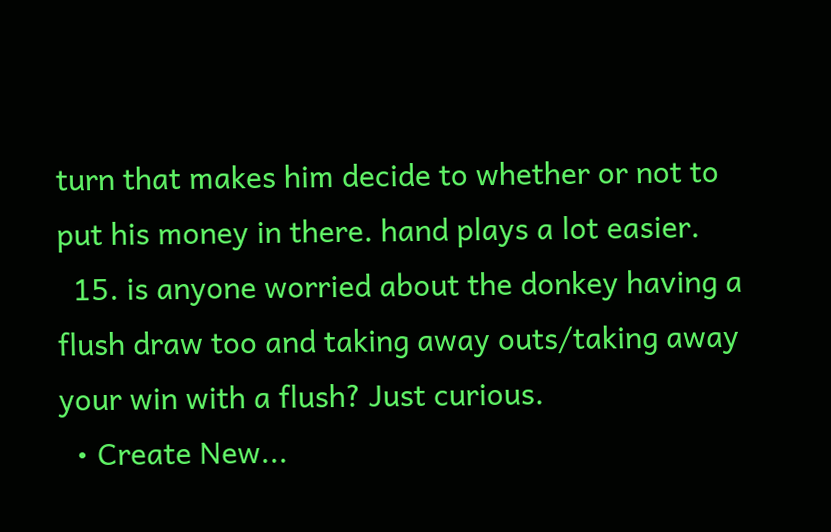turn that makes him decide to whether or not to put his money in there. hand plays a lot easier.
  15. is anyone worried about the donkey having a flush draw too and taking away outs/taking away your win with a flush? Just curious.
  • Create New...